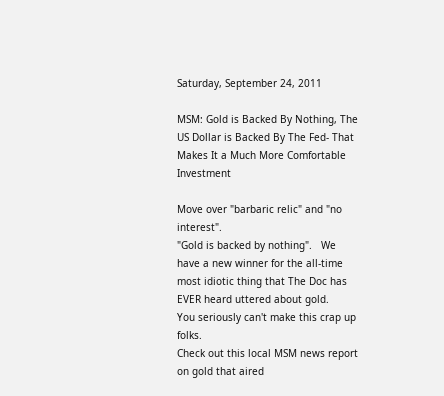Saturday, September 24, 2011

MSM: Gold is Backed By Nothing, The US Dollar is Backed By The Fed- That Makes It a Much More Comfortable Investment

Move over "barbaric relic" and "no interest".
"Gold is backed by nothing".   We have a new winner for the all-time most idiotic thing that The Doc has EVER heard uttered about gold.
You seriously can't make this crap up folks.
Check out this local MSM news report on gold that aired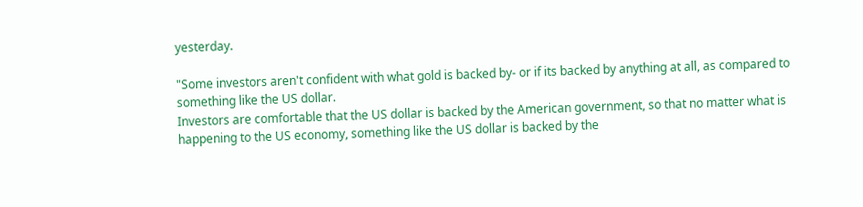yesterday.

"Some investors aren't confident with what gold is backed by- or if its backed by anything at all, as compared to something like the US dollar.
Investors are comfortable that the US dollar is backed by the American government, so that no matter what is happening to the US economy, something like the US dollar is backed by the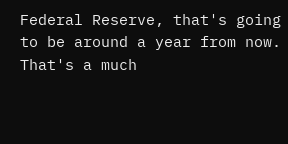Federal Reserve, that's going to be around a year from now.  That's a much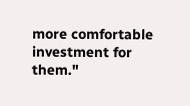more comfortable investment for them."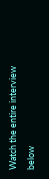Watch the entire interview below